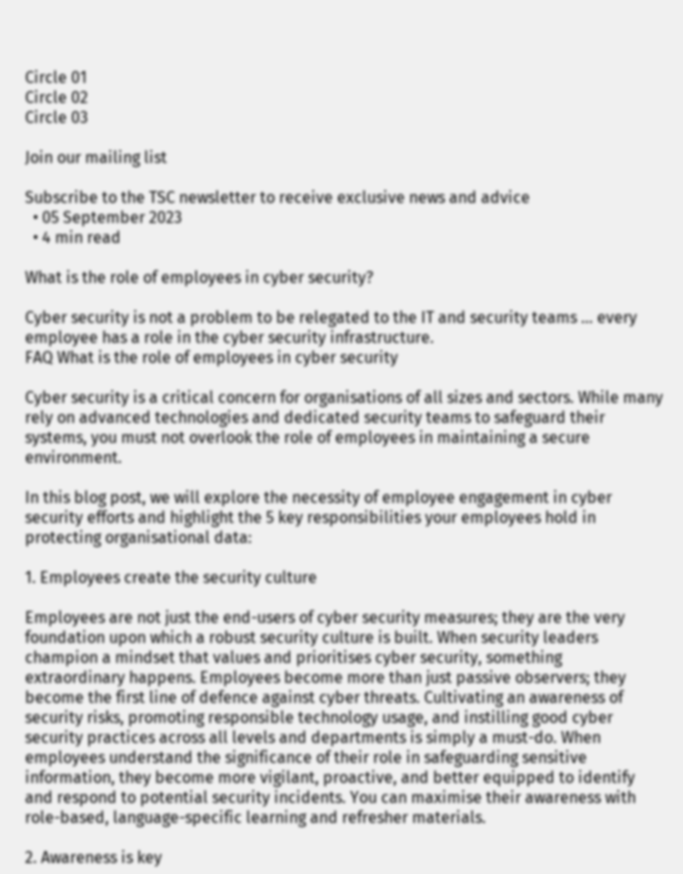Circle 01
Circle 02
Circle 03

Join our mailing list

Subscribe to the TSC newsletter to receive exclusive news and advice
  • 05 September 2023
  • 4 min read

What is the role of employees in cyber security?

Cyber security is not a problem to be relegated to the IT and security teams ... every employee has a role in the cyber security infrastructure.
FAQ What is the role of employees in cyber security

Cyber security is a critical concern for organisations of all sizes and sectors. While many rely on advanced technologies and dedicated security teams to safeguard their systems, you must not overlook the role of employees in maintaining a secure environment.

In this blog post, we will explore the necessity of employee engagement in cyber security efforts and highlight the 5 key responsibilities your employees hold in protecting organisational data:

1. Employees create the security culture

Employees are not just the end-users of cyber security measures; they are the very foundation upon which a robust security culture is built. When security leaders champion a mindset that values and prioritises cyber security, something extraordinary happens. Employees become more than just passive observers; they become the first line of defence against cyber threats. Cultivating an awareness of security risks, promoting responsible technology usage, and instilling good cyber security practices across all levels and departments is simply a must-do. When employees understand the significance of their role in safeguarding sensitive information, they become more vigilant, proactive, and better equipped to identify and respond to potential security incidents. You can maximise their awareness with role-based, language-specific learning and refresher materials.

2. Awareness is key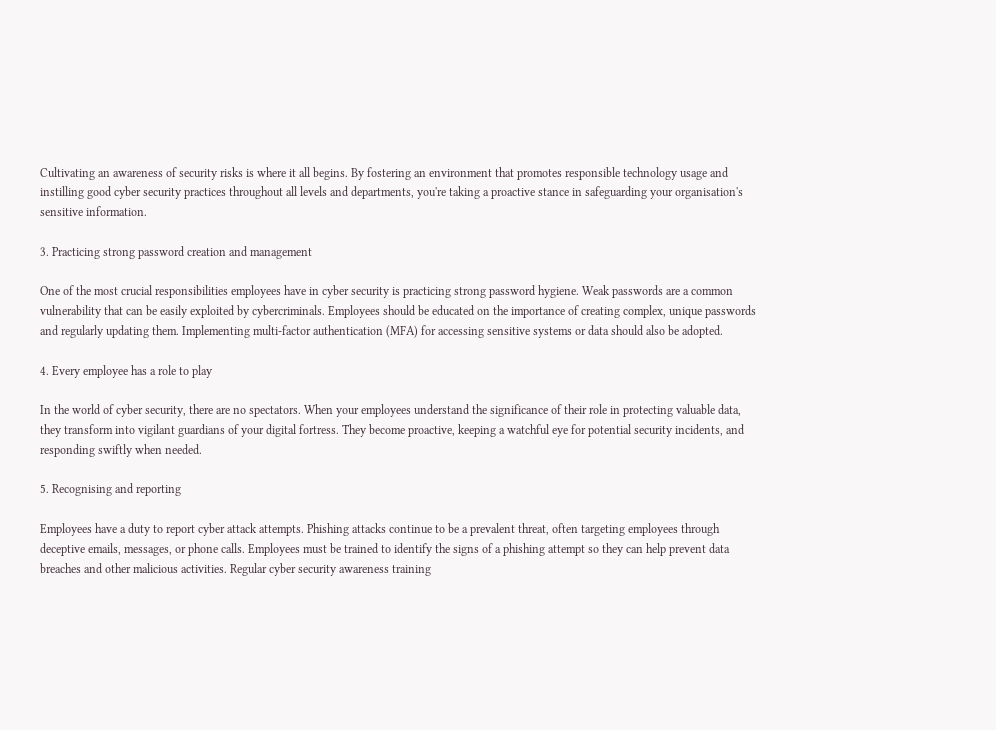Cultivating an awareness of security risks is where it all begins. By fostering an environment that promotes responsible technology usage and instilling good cyber security practices throughout all levels and departments, you're taking a proactive stance in safeguarding your organisation's sensitive information.

3. Practicing strong password creation and management

One of the most crucial responsibilities employees have in cyber security is practicing strong password hygiene. Weak passwords are a common vulnerability that can be easily exploited by cybercriminals. Employees should be educated on the importance of creating complex, unique passwords and regularly updating them. Implementing multi-factor authentication (MFA) for accessing sensitive systems or data should also be adopted.

4. Every employee has a role to play

In the world of cyber security, there are no spectators. When your employees understand the significance of their role in protecting valuable data, they transform into vigilant guardians of your digital fortress. They become proactive, keeping a watchful eye for potential security incidents, and responding swiftly when needed.

5. Recognising and reporting

Employees have a duty to report cyber attack attempts. Phishing attacks continue to be a prevalent threat, often targeting employees through deceptive emails, messages, or phone calls. Employees must be trained to identify the signs of a phishing attempt so they can help prevent data breaches and other malicious activities. Regular cyber security awareness training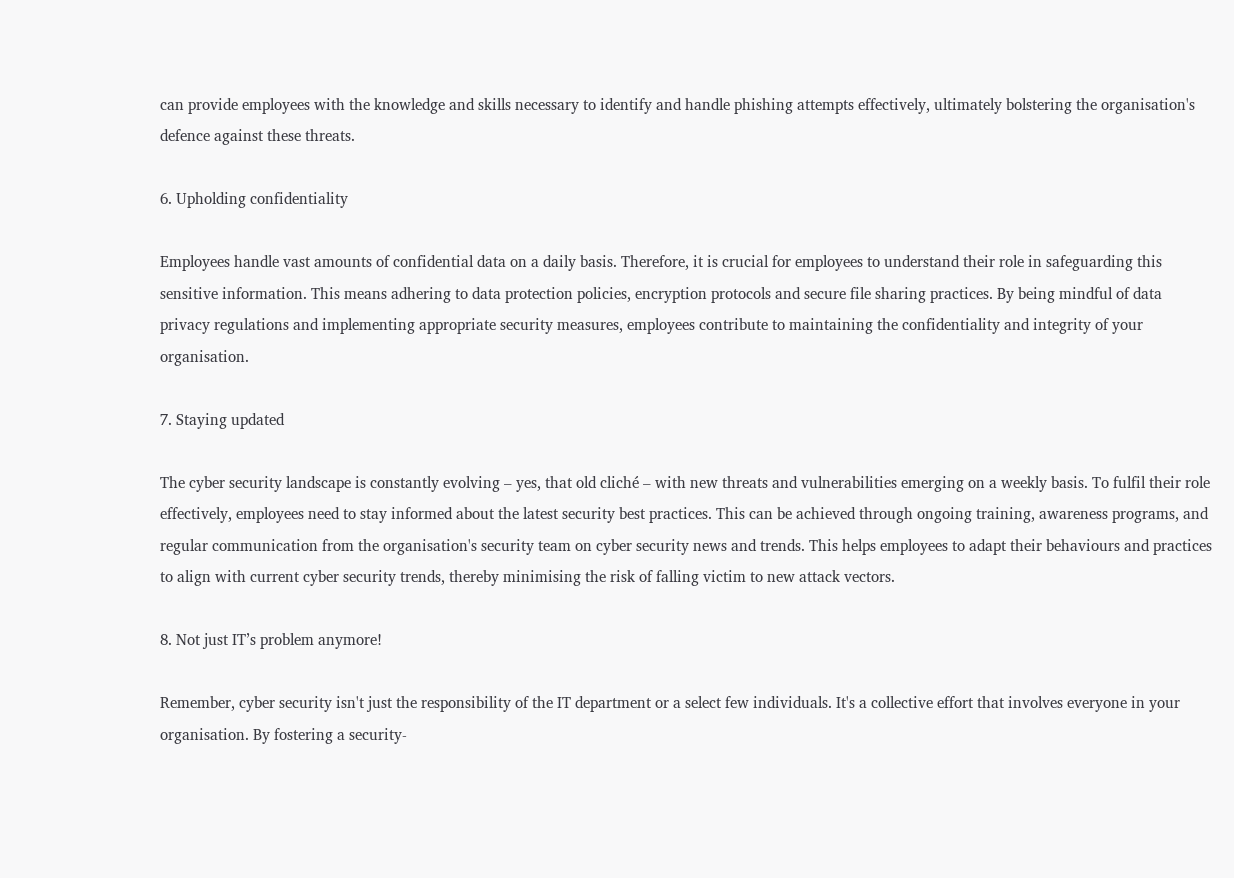can provide employees with the knowledge and skills necessary to identify and handle phishing attempts effectively, ultimately bolstering the organisation's defence against these threats.

6. Upholding confidentiality

Employees handle vast amounts of confidential data on a daily basis. Therefore, it is crucial for employees to understand their role in safeguarding this sensitive information. This means adhering to data protection policies, encryption protocols and secure file sharing practices. By being mindful of data privacy regulations and implementing appropriate security measures, employees contribute to maintaining the confidentiality and integrity of your organisation.

7. Staying updated

The cyber security landscape is constantly evolving – yes, that old cliché – with new threats and vulnerabilities emerging on a weekly basis. To fulfil their role effectively, employees need to stay informed about the latest security best practices. This can be achieved through ongoing training, awareness programs, and regular communication from the organisation's security team on cyber security news and trends. This helps employees to adapt their behaviours and practices to align with current cyber security trends, thereby minimising the risk of falling victim to new attack vectors.

8. Not just IT’s problem anymore!

Remember, cyber security isn't just the responsibility of the IT department or a select few individuals. It's a collective effort that involves everyone in your organisation. By fostering a security-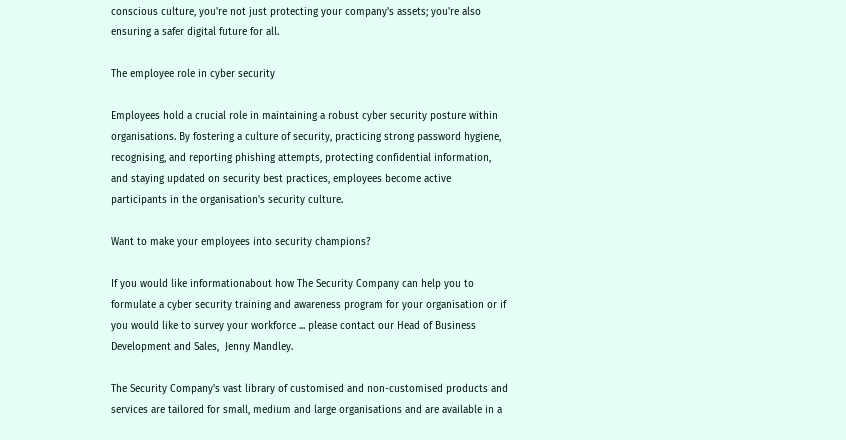conscious culture, you're not just protecting your company's assets; you're also ensuring a safer digital future for all.

The employee role in cyber security

Employees hold a crucial role in maintaining a robust cyber security posture within organisations. By fostering a culture of security, practicing strong password hygiene, recognising, and reporting phishing attempts, protecting confidential information, and staying updated on security best practices, employees become active participants in the organisation's security culture.

Want to make your employees into security champions?

If you would like informationabout how The Security Company can help you to formulate a cyber security training and awareness program for your organisation or if you would like to survey your workforce ... please contact our Head of Business Development and Sales,  Jenny Mandley.

The Security Company's vast library of customised and non-customised products and services are tailored for small, medium and large organisations and are available in a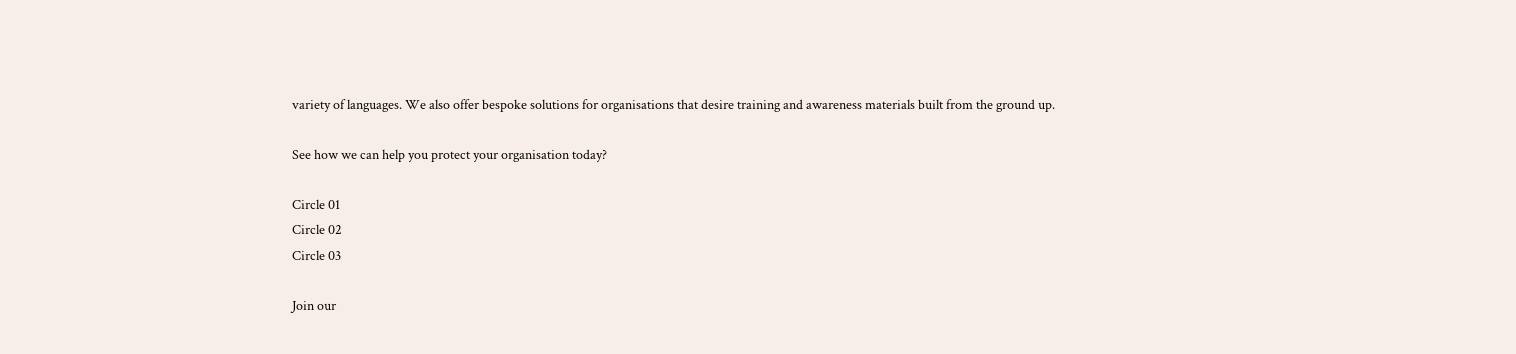variety of languages. We also offer bespoke solutions for organisations that desire training and awareness materials built from the ground up.

See how we can help you protect your organisation today?

Circle 01
Circle 02
Circle 03

Join our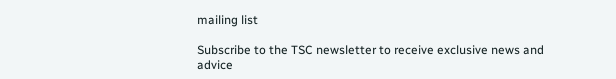mailing list

Subscribe to the TSC newsletter to receive exclusive news and advice